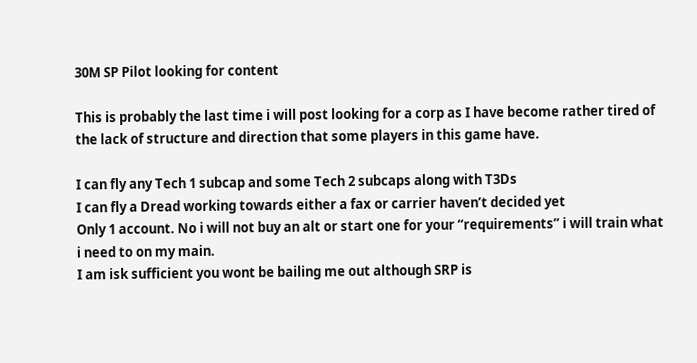30M SP Pilot looking for content

This is probably the last time i will post looking for a corp as I have become rather tired of the lack of structure and direction that some players in this game have.

I can fly any Tech 1 subcap and some Tech 2 subcaps along with T3Ds
I can fly a Dread working towards either a fax or carrier haven’t decided yet
Only 1 account. No i will not buy an alt or start one for your “requirements” i will train what i need to on my main.
I am isk sufficient you wont be bailing me out although SRP is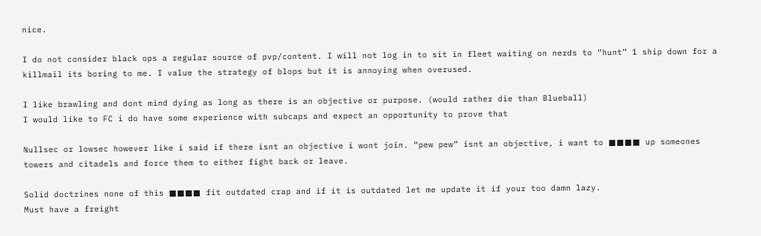nice.

I do not consider black ops a regular source of pvp/content. I will not log in to sit in fleet waiting on nerds to “hunt” 1 ship down for a killmail its boring to me. I value the strategy of blops but it is annoying when overused.

I like brawling and dont mind dying as long as there is an objective or purpose. (would rather die than Blueball)
I would like to FC i do have some experience with subcaps and expect an opportunity to prove that

Nullsec or lowsec however like i said if there isnt an objective i wont join. “pew pew” isnt an objective, i want to ■■■■ up someones towers and citadels and force them to either fight back or leave.

Solid doctrines none of this ■■■■ fit outdated crap and if it is outdated let me update it if your too damn lazy.
Must have a freight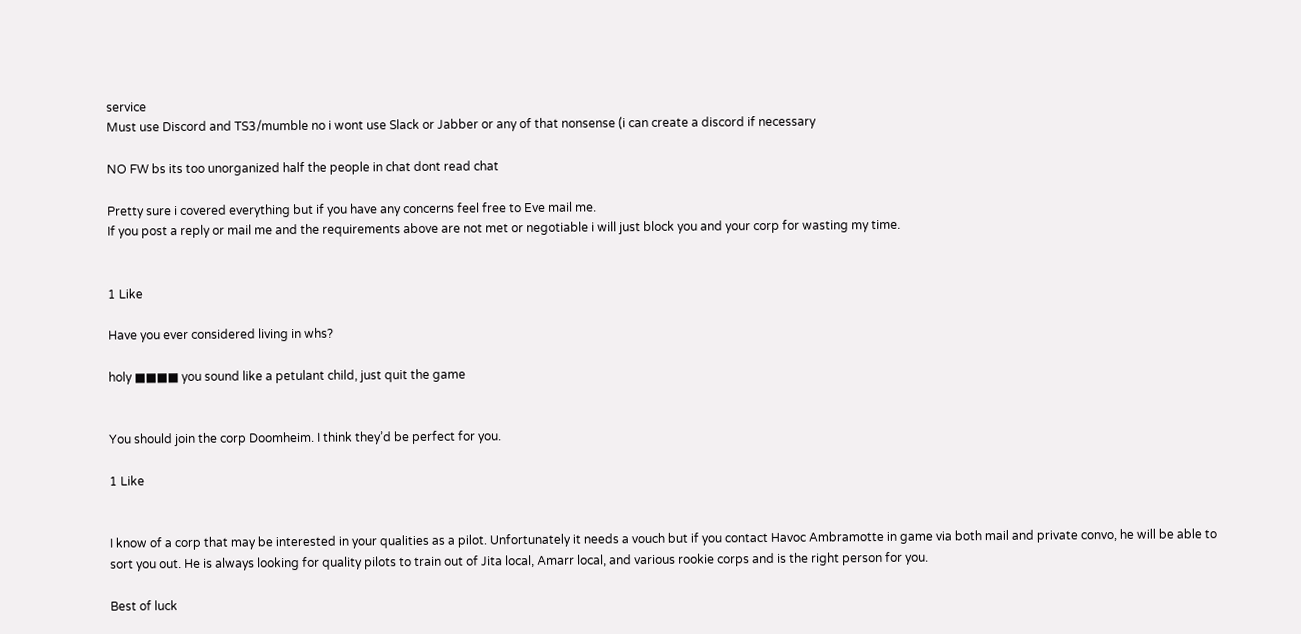service
Must use Discord and TS3/mumble no i wont use Slack or Jabber or any of that nonsense (i can create a discord if necessary

NO FW bs its too unorganized half the people in chat dont read chat

Pretty sure i covered everything but if you have any concerns feel free to Eve mail me.
If you post a reply or mail me and the requirements above are not met or negotiable i will just block you and your corp for wasting my time.


1 Like

Have you ever considered living in whs?

holy ■■■■ you sound like a petulant child, just quit the game


You should join the corp Doomheim. I think they’d be perfect for you.

1 Like


I know of a corp that may be interested in your qualities as a pilot. Unfortunately it needs a vouch but if you contact Havoc Ambramotte in game via both mail and private convo, he will be able to sort you out. He is always looking for quality pilots to train out of Jita local, Amarr local, and various rookie corps and is the right person for you.

Best of luck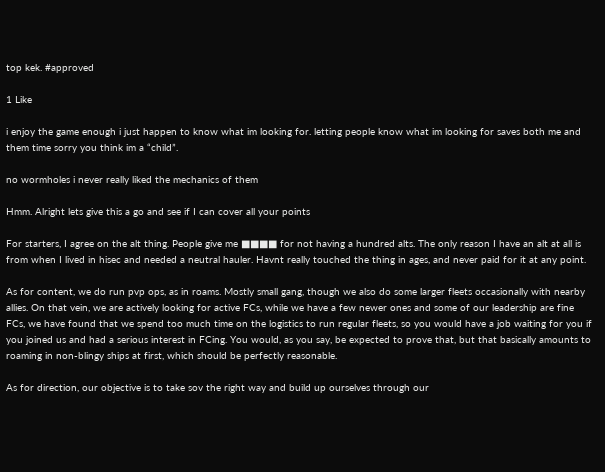top kek. #approved

1 Like

i enjoy the game enough i just happen to know what im looking for. letting people know what im looking for saves both me and them time sorry you think im a “child”.

no wormholes i never really liked the mechanics of them

Hmm. Alright lets give this a go and see if I can cover all your points

For starters, I agree on the alt thing. People give me ■■■■ for not having a hundred alts. The only reason I have an alt at all is from when I lived in hisec and needed a neutral hauler. Havnt really touched the thing in ages, and never paid for it at any point.

As for content, we do run pvp ops, as in roams. Mostly small gang, though we also do some larger fleets occasionally with nearby allies. On that vein, we are actively looking for active FCs, while we have a few newer ones and some of our leadership are fine FCs, we have found that we spend too much time on the logistics to run regular fleets, so you would have a job waiting for you if you joined us and had a serious interest in FCing. You would, as you say, be expected to prove that, but that basically amounts to roaming in non-blingy ships at first, which should be perfectly reasonable.

As for direction, our objective is to take sov the right way and build up ourselves through our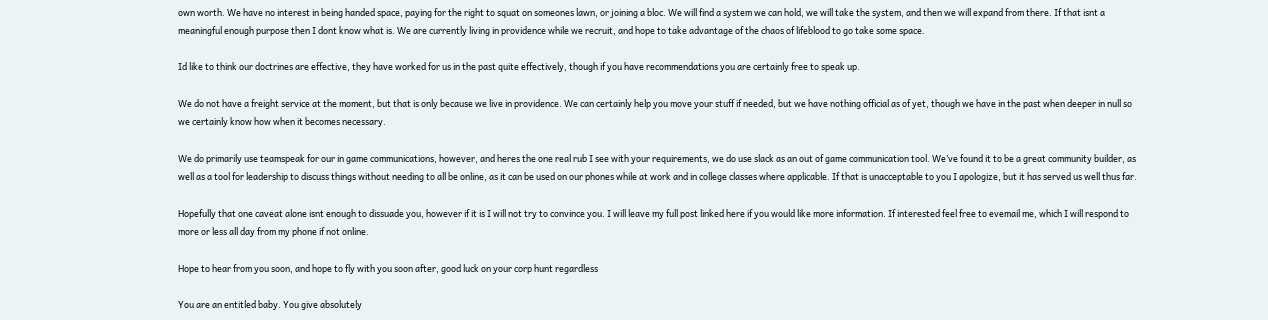own worth. We have no interest in being handed space, paying for the right to squat on someones lawn, or joining a bloc. We will find a system we can hold, we will take the system, and then we will expand from there. If that isnt a meaningful enough purpose then I dont know what is. We are currently living in providence while we recruit, and hope to take advantage of the chaos of lifeblood to go take some space.

Id like to think our doctrines are effective, they have worked for us in the past quite effectively, though if you have recommendations you are certainly free to speak up.

We do not have a freight service at the moment, but that is only because we live in providence. We can certainly help you move your stuff if needed, but we have nothing official as of yet, though we have in the past when deeper in null so we certainly know how when it becomes necessary.

We do primarily use teamspeak for our in game communications, however, and heres the one real rub I see with your requirements, we do use slack as an out of game communication tool. We’ve found it to be a great community builder, as well as a tool for leadership to discuss things without needing to all be online, as it can be used on our phones while at work and in college classes where applicable. If that is unacceptable to you I apologize, but it has served us well thus far.

Hopefully that one caveat alone isnt enough to dissuade you, however if it is I will not try to convince you. I will leave my full post linked here if you would like more information. If interested feel free to evemail me, which I will respond to more or less all day from my phone if not online.

Hope to hear from you soon, and hope to fly with you soon after, good luck on your corp hunt regardless

You are an entitled baby. You give absolutely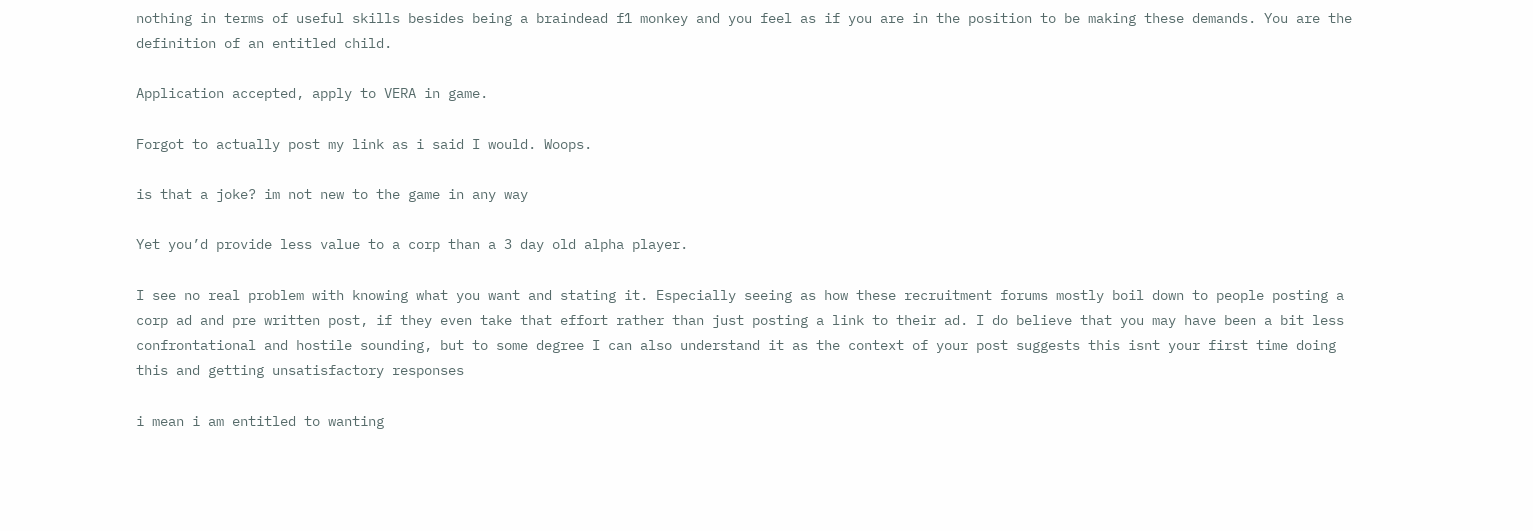nothing in terms of useful skills besides being a braindead f1 monkey and you feel as if you are in the position to be making these demands. You are the definition of an entitled child.

Application accepted, apply to VERA in game.

Forgot to actually post my link as i said I would. Woops.

is that a joke? im not new to the game in any way

Yet you’d provide less value to a corp than a 3 day old alpha player.

I see no real problem with knowing what you want and stating it. Especially seeing as how these recruitment forums mostly boil down to people posting a corp ad and pre written post, if they even take that effort rather than just posting a link to their ad. I do believe that you may have been a bit less confrontational and hostile sounding, but to some degree I can also understand it as the context of your post suggests this isnt your first time doing this and getting unsatisfactory responses

i mean i am entitled to wanting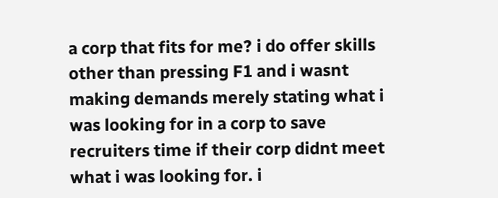a corp that fits for me? i do offer skills other than pressing F1 and i wasnt making demands merely stating what i was looking for in a corp to save recruiters time if their corp didnt meet what i was looking for. i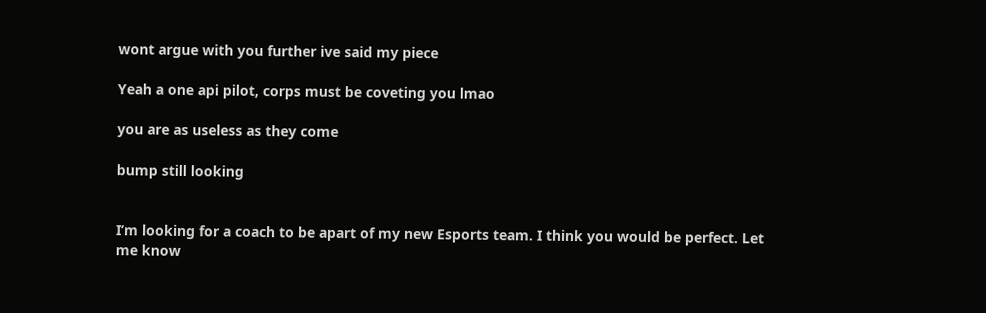wont argue with you further ive said my piece

Yeah a one api pilot, corps must be coveting you lmao

you are as useless as they come

bump still looking


I’m looking for a coach to be apart of my new Esports team. I think you would be perfect. Let me know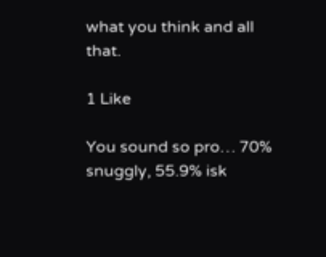what you think and all that.

1 Like

You sound so pro… 70% snuggly, 55.9% isk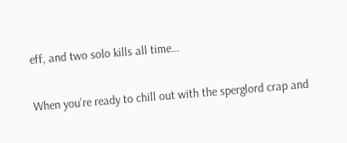eff, and two solo kills all time…

When you’re ready to chill out with the sperglord crap and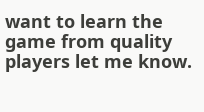want to learn the game from quality players let me know.